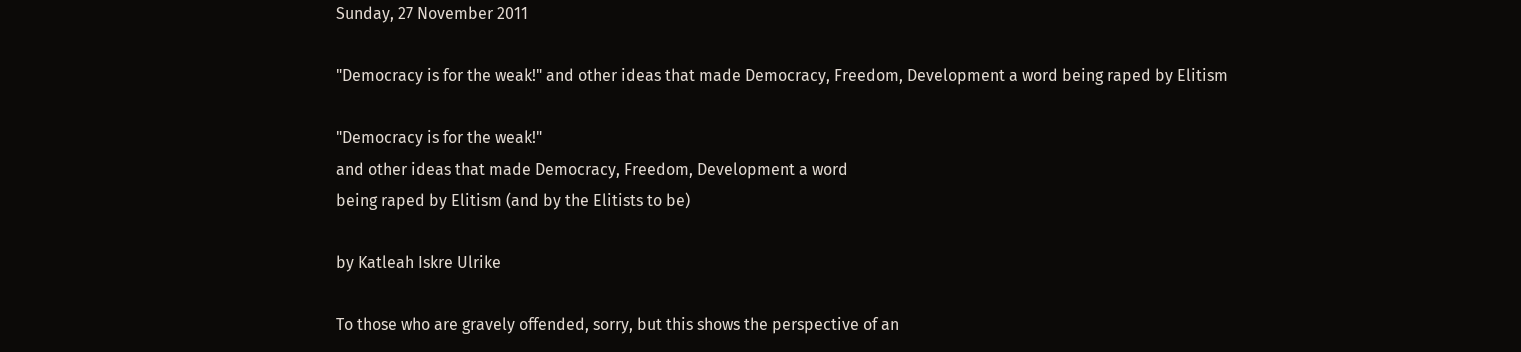Sunday, 27 November 2011

"Democracy is for the weak!" and other ideas that made Democracy, Freedom, Development a word being raped by Elitism

"Democracy is for the weak!"
and other ideas that made Democracy, Freedom, Development a word
being raped by Elitism (and by the Elitists to be)

by Katleah Iskre Ulrike

To those who are gravely offended, sorry, but this shows the perspective of an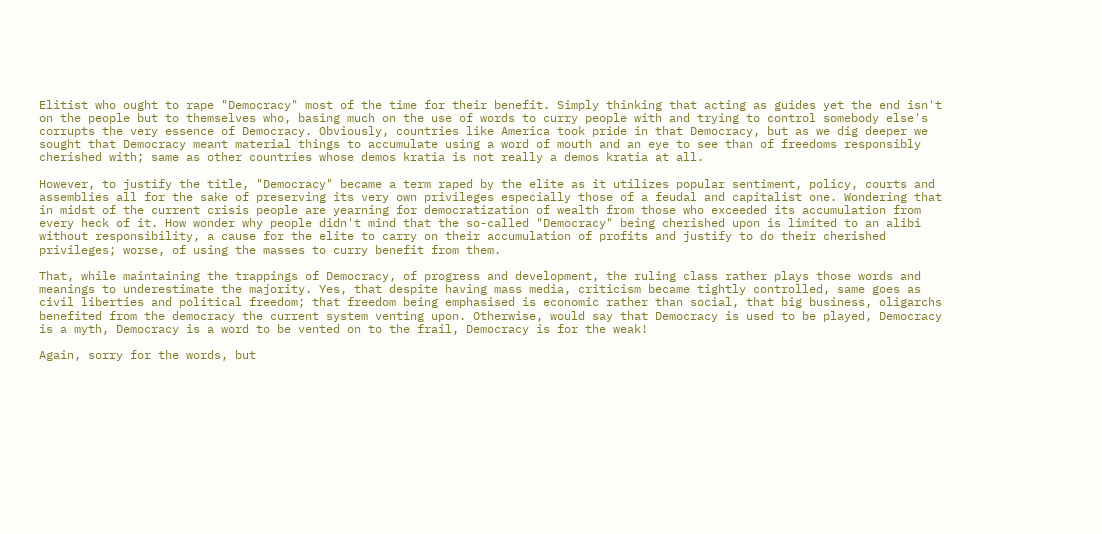Elitist who ought to rape "Democracy" most of the time for their benefit. Simply thinking that acting as guides yet the end isn't on the people but to themselves who, basing much on the use of words to curry people with and trying to control somebody else's corrupts the very essence of Democracy. Obviously, countries like America took pride in that Democracy, but as we dig deeper we sought that Democracy meant material things to accumulate using a word of mouth and an eye to see than of freedoms responsibly cherished with; same as other countries whose demos kratia is not really a demos kratia at all.

However, to justify the title, "Democracy" became a term raped by the elite as it utilizes popular sentiment, policy, courts and assemblies all for the sake of preserving its very own privileges especially those of a feudal and capitalist one. Wondering that in midst of the current crisis people are yearning for democratization of wealth from those who exceeded its accumulation from every heck of it. How wonder why people didn't mind that the so-called "Democracy" being cherished upon is limited to an alibi without responsibility, a cause for the elite to carry on their accumulation of profits and justify to do their cherished privileges; worse, of using the masses to curry benefit from them.

That, while maintaining the trappings of Democracy, of progress and development, the ruling class rather plays those words and meanings to underestimate the majority. Yes, that despite having mass media, criticism became tightly controlled, same goes as civil liberties and political freedom; that freedom being emphasised is economic rather than social, that big business, oligarchs benefited from the democracy the current system venting upon. Otherwise, would say that Democracy is used to be played, Democracy is a myth, Democracy is a word to be vented on to the frail, Democracy is for the weak!

Again, sorry for the words, but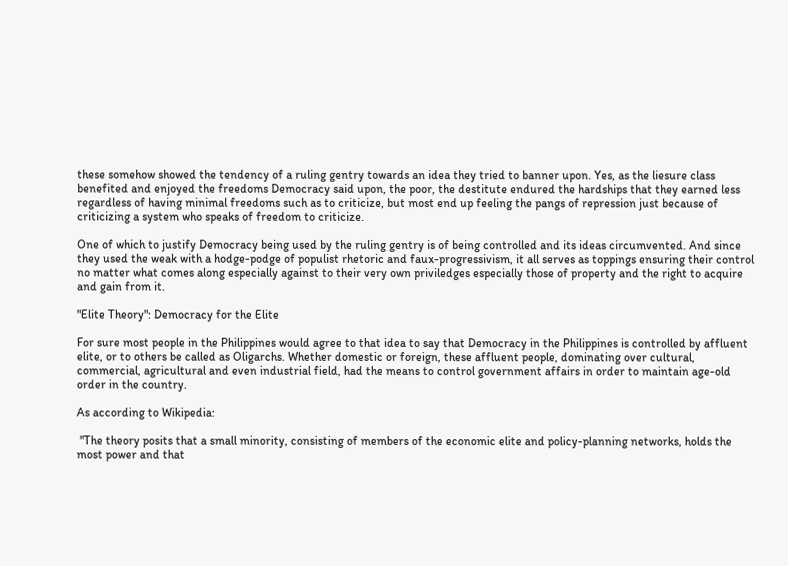these somehow showed the tendency of a ruling gentry towards an idea they tried to banner upon. Yes, as the liesure class benefited and enjoyed the freedoms Democracy said upon, the poor, the destitute endured the hardships that they earned less regardless of having minimal freedoms such as to criticize, but most end up feeling the pangs of repression just because of criticizing a system who speaks of freedom to criticize.

One of which to justify Democracy being used by the ruling gentry is of being controlled and its ideas circumvented. And since they used the weak with a hodge-podge of populist rhetoric and faux-progressivism, it all serves as toppings ensuring their control no matter what comes along especially against to their very own priviledges especially those of property and the right to acquire and gain from it.

"Elite Theory": Democracy for the Elite

For sure most people in the Philippines would agree to that idea to say that Democracy in the Philippines is controlled by affluent elite, or to others be called as Oligarchs. Whether domestic or foreign, these affluent people, dominating over cultural, commercial, agricultural and even industrial field, had the means to control government affairs in order to maintain age-old order in the country.

As according to Wikipedia:

 "The theory posits that a small minority, consisting of members of the economic elite and policy-planning networks, holds the most power and that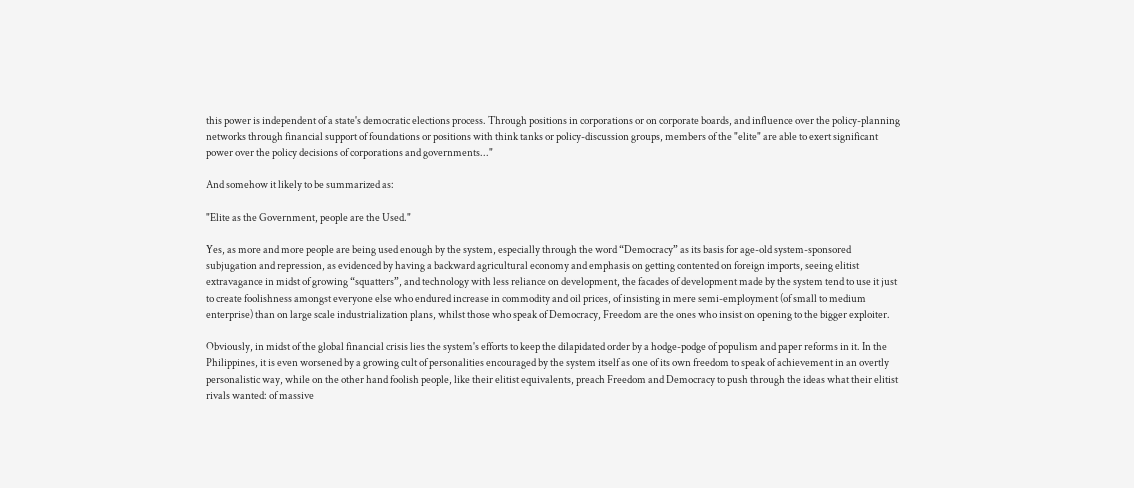this power is independent of a state's democratic elections process. Through positions in corporations or on corporate boards, and influence over the policy-planning networks through financial support of foundations or positions with think tanks or policy-discussion groups, members of the "elite" are able to exert significant power over the policy decisions of corporations and governments..."

And somehow it likely to be summarized as:

"Elite as the Government, people are the Used."

Yes, as more and more people are being used enough by the system, especially through the word “Democracy” as its basis for age-old system-sponsored subjugation and repression, as evidenced by having a backward agricultural economy and emphasis on getting contented on foreign imports, seeing elitist extravagance in midst of growing “squatters”, and technology with less reliance on development, the facades of development made by the system tend to use it just to create foolishness amongst everyone else who endured increase in commodity and oil prices, of insisting in mere semi-employment (of small to medium enterprise) than on large scale industrialization plans, whilst those who speak of Democracy, Freedom are the ones who insist on opening to the bigger exploiter.

Obviously, in midst of the global financial crisis lies the system's efforts to keep the dilapidated order by a hodge-podge of populism and paper reforms in it. In the Philippines, it is even worsened by a growing cult of personalities encouraged by the system itself as one of its own freedom to speak of achievement in an overtly personalistic way, while on the other hand foolish people, like their elitist equivalents, preach Freedom and Democracy to push through the ideas what their elitist rivals wanted: of massive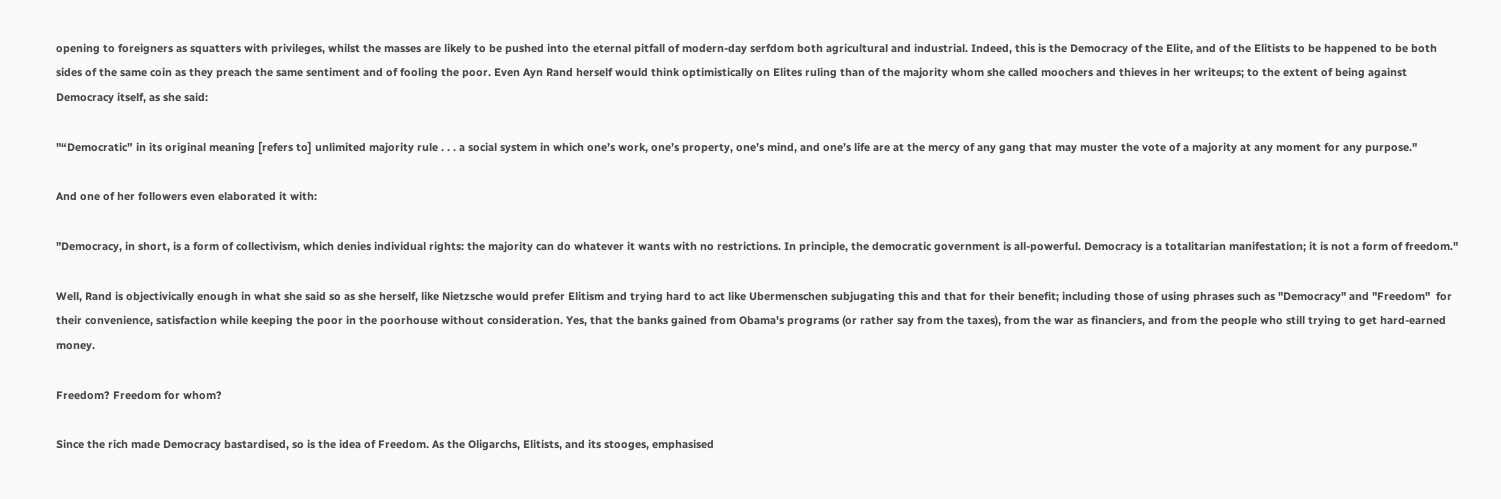opening to foreigners as squatters with privileges, whilst the masses are likely to be pushed into the eternal pitfall of modern-day serfdom both agricultural and industrial. Indeed, this is the Democracy of the Elite, and of the Elitists to be happened to be both sides of the same coin as they preach the same sentiment and of fooling the poor. Even Ayn Rand herself would think optimistically on Elites ruling than of the majority whom she called moochers and thieves in her writeups; to the extent of being against Democracy itself, as she said:

"“Democratic” in its original meaning [refers to] unlimited majority rule . . . a social system in which one’s work, one’s property, one’s mind, and one’s life are at the mercy of any gang that may muster the vote of a majority at any moment for any purpose."

And one of her followers even elaborated it with:

"Democracy, in short, is a form of collectivism, which denies individual rights: the majority can do whatever it wants with no restrictions. In principle, the democratic government is all-powerful. Democracy is a totalitarian manifestation; it is not a form of freedom."

Well, Rand is objectivically enough in what she said so as she herself, like Nietzsche would prefer Elitism and trying hard to act like Ubermenschen subjugating this and that for their benefit; including those of using phrases such as "Democracy" and "Freedom"  for their convenience, satisfaction while keeping the poor in the poorhouse without consideration. Yes, that the banks gained from Obama's programs (or rather say from the taxes), from the war as financiers, and from the people who still trying to get hard-earned money.

Freedom? Freedom for whom?

Since the rich made Democracy bastardised, so is the idea of Freedom. As the Oligarchs, Elitists, and its stooges, emphasised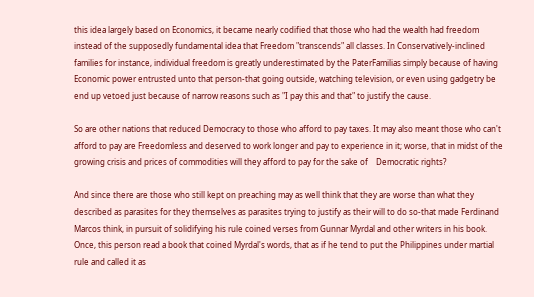this idea largely based on Economics, it became nearly codified that those who had the wealth had freedom instead of the supposedly fundamental idea that Freedom "transcends" all classes. In Conservatively-inclined families for instance, individual freedom is greatly underestimated by the PaterFamilias simply because of having Economic power entrusted unto that person-that going outside, watching television, or even using gadgetry be end up vetoed just because of narrow reasons such as "I pay this and that" to justify the cause.

So are other nations that reduced Democracy to those who afford to pay taxes. It may also meant those who can't afford to pay are Freedomless and deserved to work longer and pay to experience in it; worse, that in midst of the growing crisis and prices of commodities will they afford to pay for the sake of    Democratic rights?

And since there are those who still kept on preaching may as well think that they are worse than what they described as parasites for they themselves as parasites trying to justify as their will to do so-that made Ferdinand Marcos think, in pursuit of solidifying his rule coined verses from Gunnar Myrdal and other writers in his book. Once, this person read a book that coined Myrdal's words, that as if he tend to put the Philippines under martial rule and called it as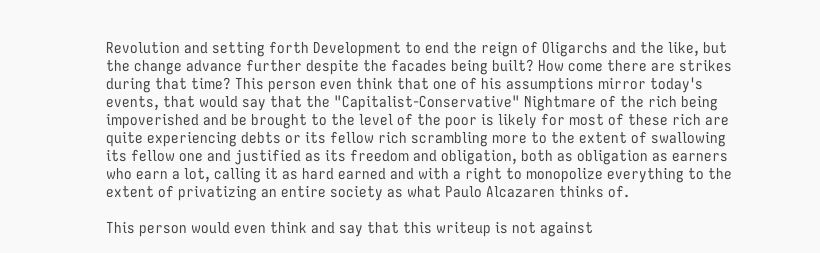Revolution and setting forth Development to end the reign of Oligarchs and the like, but the change advance further despite the facades being built? How come there are strikes during that time? This person even think that one of his assumptions mirror today's events, that would say that the "Capitalist-Conservative" Nightmare of the rich being impoverished and be brought to the level of the poor is likely for most of these rich are quite experiencing debts or its fellow rich scrambling more to the extent of swallowing its fellow one and justified as its freedom and obligation, both as obligation as earners who earn a lot, calling it as hard earned and with a right to monopolize everything to the extent of privatizing an entire society as what Paulo Alcazaren thinks of.

This person would even think and say that this writeup is not against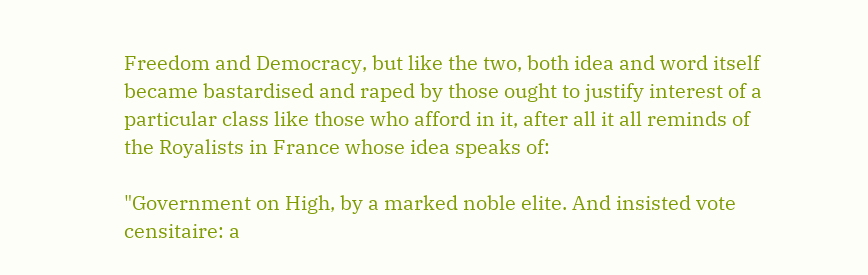Freedom and Democracy, but like the two, both idea and word itself became bastardised and raped by those ought to justify interest of a particular class like those who afford in it, after all it all reminds of the Royalists in France whose idea speaks of:

"Government on High, by a marked noble elite. And insisted vote censitaire: a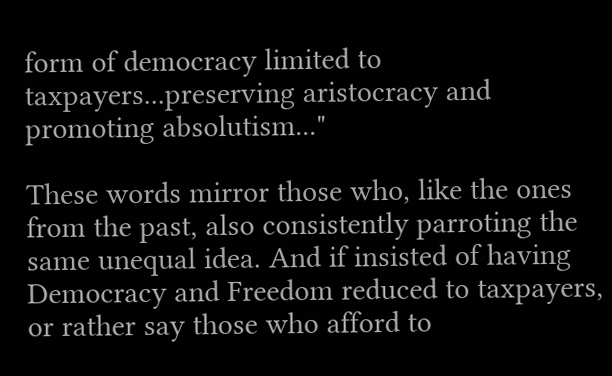form of democracy limited to taxpayers...preserving aristocracy and promoting absolutism..."

These words mirror those who, like the ones from the past, also consistently parroting the same unequal idea. And if insisted of having Democracy and Freedom reduced to taxpayers, or rather say those who afford to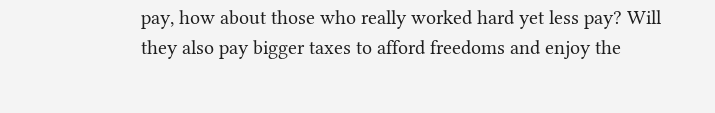pay, how about those who really worked hard yet less pay? Will they also pay bigger taxes to afford freedoms and enjoy the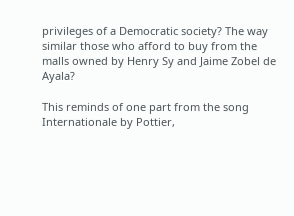privileges of a Democratic society? The way similar those who afford to buy from the malls owned by Henry Sy and Jaime Zobel de Ayala?

This reminds of one part from the song Internationale by Pottier,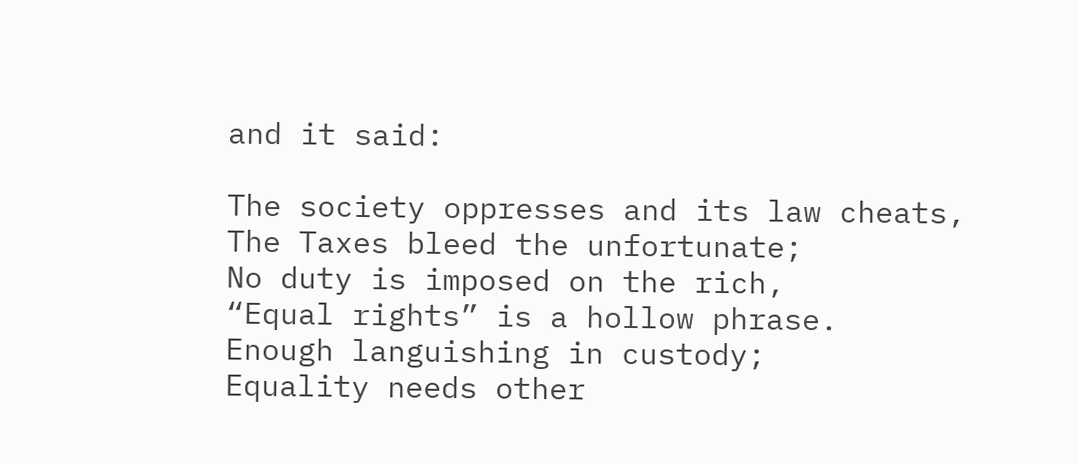and it said:

The society oppresses and its law cheats,
The Taxes bleed the unfortunate;
No duty is imposed on the rich,
“Equal rights” is a hollow phrase.
Enough languishing in custody;
Equality needs other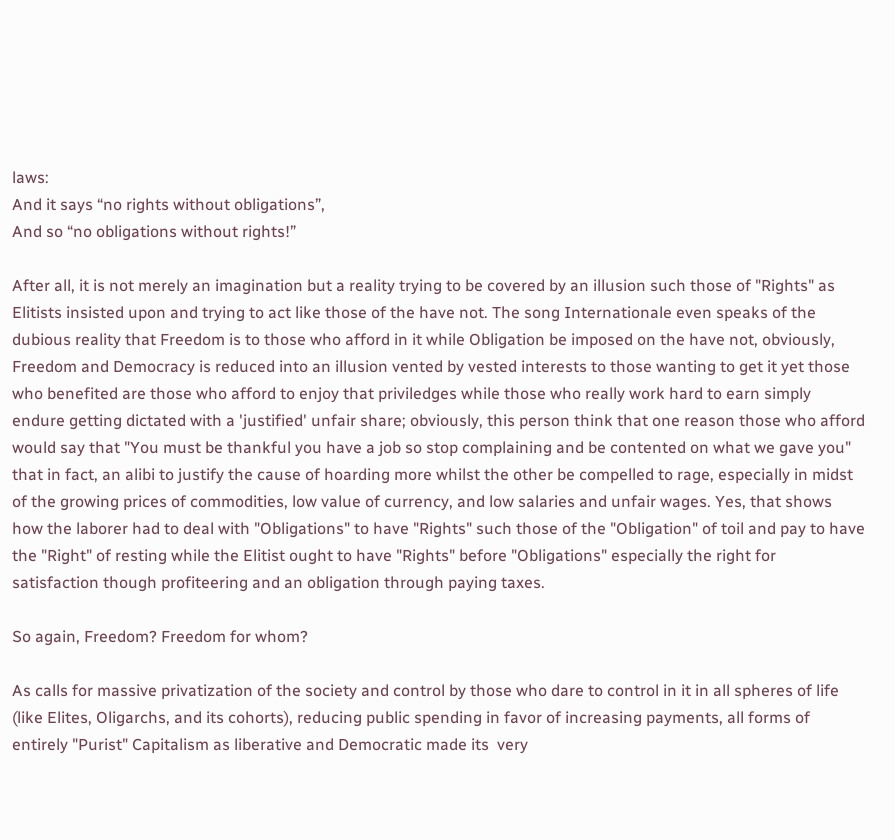laws:
And it says “no rights without obligations”,
And so “no obligations without rights!”

After all, it is not merely an imagination but a reality trying to be covered by an illusion such those of "Rights" as Elitists insisted upon and trying to act like those of the have not. The song Internationale even speaks of the dubious reality that Freedom is to those who afford in it while Obligation be imposed on the have not, obviously, Freedom and Democracy is reduced into an illusion vented by vested interests to those wanting to get it yet those who benefited are those who afford to enjoy that priviledges while those who really work hard to earn simply endure getting dictated with a 'justified' unfair share; obviously, this person think that one reason those who afford would say that "You must be thankful you have a job so stop complaining and be contented on what we gave you" that in fact, an alibi to justify the cause of hoarding more whilst the other be compelled to rage, especially in midst of the growing prices of commodities, low value of currency, and low salaries and unfair wages. Yes, that shows how the laborer had to deal with "Obligations" to have "Rights" such those of the "Obligation" of toil and pay to have the "Right" of resting while the Elitist ought to have "Rights" before "Obligations" especially the right for satisfaction though profiteering and an obligation through paying taxes.

So again, Freedom? Freedom for whom?

As calls for massive privatization of the society and control by those who dare to control in it in all spheres of life (like Elites, Oligarchs, and its cohorts), reducing public spending in favor of increasing payments, all forms of entirely "Purist" Capitalism as liberative and Democratic made its  very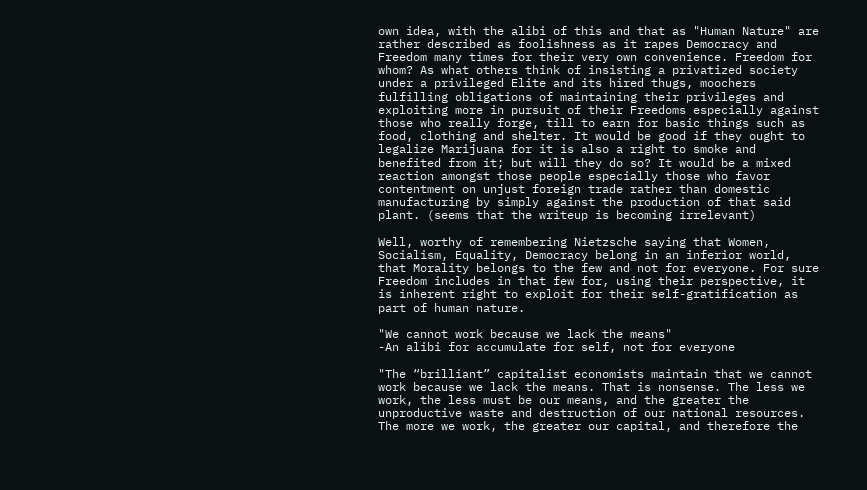own idea, with the alibi of this and that as "Human Nature" are rather described as foolishness as it rapes Democracy and Freedom many times for their very own convenience. Freedom for whom? As what others think of insisting a privatized society under a privileged Elite and its hired thugs, moochers fulfilling obligations of maintaining their privileges and exploiting more in pursuit of their Freedoms especially against those who really forge, till to earn for basic things such as food, clothing and shelter. It would be good if they ought to legalize Marijuana for it is also a right to smoke and benefited from it; but will they do so? It would be a mixed reaction amongst those people especially those who favor contentment on unjust foreign trade rather than domestic manufacturing by simply against the production of that said plant. (seems that the writeup is becoming irrelevant)

Well, worthy of remembering Nietzsche saying that Women, Socialism, Equality, Democracy belong in an inferior world, that Morality belongs to the few and not for everyone. For sure Freedom includes in that few for, using their perspective, it is inherent right to exploit for their self-gratification as part of human nature.

"We cannot work because we lack the means"
-An alibi for accumulate for self, not for everyone

"The “brilliant” capitalist economists maintain that we cannot work because we lack the means. That is nonsense. The less we work, the less must be our means, and the greater the unproductive waste and destruction of our national resources. The more we work, the greater our capital, and therefore the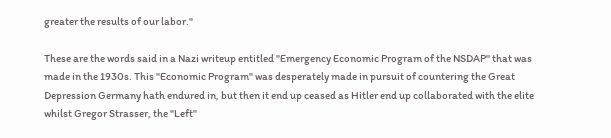greater the results of our labor."

These are the words said in a Nazi writeup entitled "Emergency Economic Program of the NSDAP" that was made in the 1930s. This "Economic Program" was desperately made in pursuit of countering the Great Depression Germany hath endured in, but then it end up ceased as Hitler end up collaborated with the elite whilst Gregor Strasser, the "Left"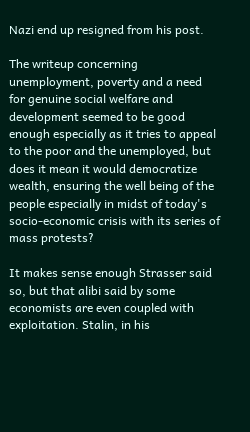Nazi end up resigned from his post.

The writeup concerning unemployment, poverty and a need for genuine social welfare and development seemed to be good enough especially as it tries to appeal to the poor and the unemployed, but does it mean it would democratize wealth, ensuring the well being of the people especially in midst of today's socio-economic crisis with its series of mass protests?

It makes sense enough Strasser said so, but that alibi said by some economists are even coupled with exploitation. Stalin, in his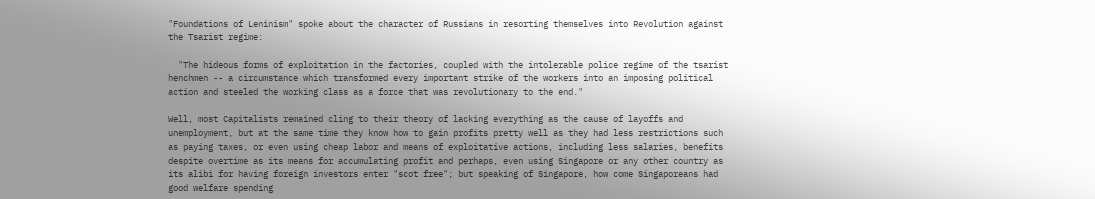"Foundations of Leninism" spoke about the character of Russians in resorting themselves into Revolution against the Tsarist regime:

  "The hideous forms of exploitation in the factories, coupled with the intolerable police regime of the tsarist henchmen -- a circumstance which transformed every important strike of the workers into an imposing political action and steeled the working class as a force that was revolutionary to the end."

Well, most Capitalists remained cling to their theory of lacking everything as the cause of layoffs and unemployment, but at the same time they know how to gain profits pretty well as they had less restrictions such as paying taxes, or even using cheap labor and means of exploitative actions, including less salaries, benefits despite overtime as its means for accumulating profit and perhaps, even using Singapore or any other country as its alibi for having foreign investors enter "scot free"; but speaking of Singapore, how come Singaporeans had good welfare spending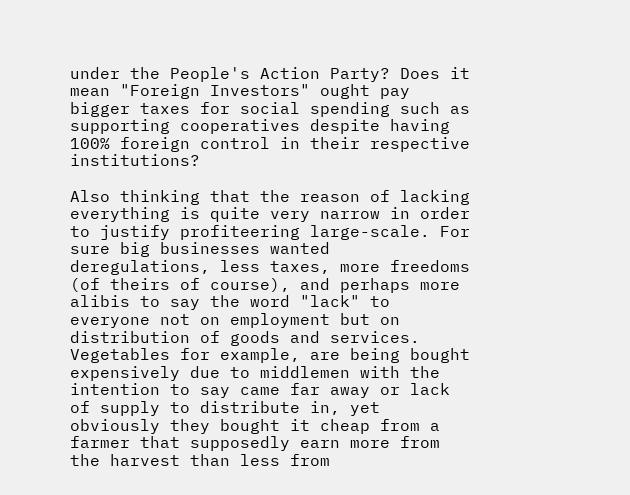under the People's Action Party? Does it mean "Foreign Investors" ought pay bigger taxes for social spending such as supporting cooperatives despite having 100% foreign control in their respective institutions?

Also thinking that the reason of lacking everything is quite very narrow in order to justify profiteering large-scale. For sure big businesses wanted deregulations, less taxes, more freedoms (of theirs of course), and perhaps more alibis to say the word "lack" to everyone not on employment but on distribution of goods and services. Vegetables for example, are being bought expensively due to middlemen with the intention to say came far away or lack of supply to distribute in, yet obviously they bought it cheap from a farmer that supposedly earn more from the harvest than less from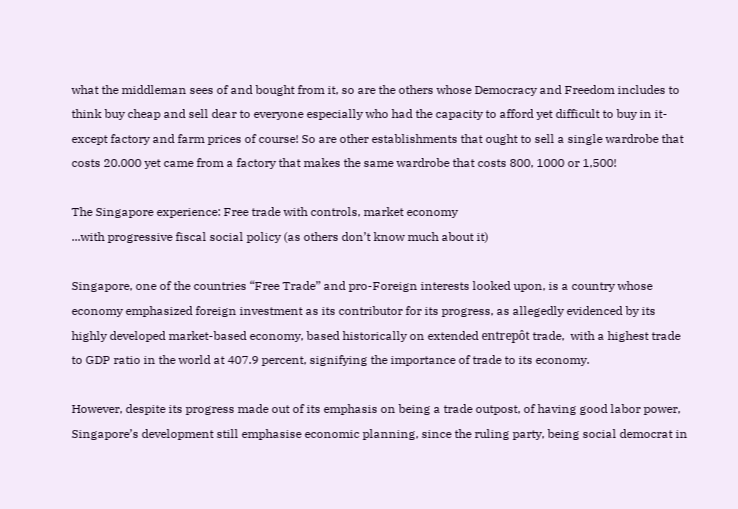what the middleman sees of and bought from it, so are the others whose Democracy and Freedom includes to think buy cheap and sell dear to everyone especially who had the capacity to afford yet difficult to buy in it-except factory and farm prices of course! So are other establishments that ought to sell a single wardrobe that costs 20.000 yet came from a factory that makes the same wardrobe that costs 800, 1000 or 1,500!

The Singapore experience: Free trade with controls, market economy
...with progressive fiscal social policy (as others don’t know much about it)

Singapore, one of the countries “Free Trade” and pro-Foreign interests looked upon, is a country whose economy emphasized foreign investment as its contributor for its progress, as allegedly evidenced by its highly developed market-based economy, based historically on extended entrepôt trade,  with a highest trade to GDP ratio in the world at 407.9 percent, signifying the importance of trade to its economy.

However, despite its progress made out of its emphasis on being a trade outpost, of having good labor power, Singapore’s development still emphasise economic planning, since the ruling party, being social democrat in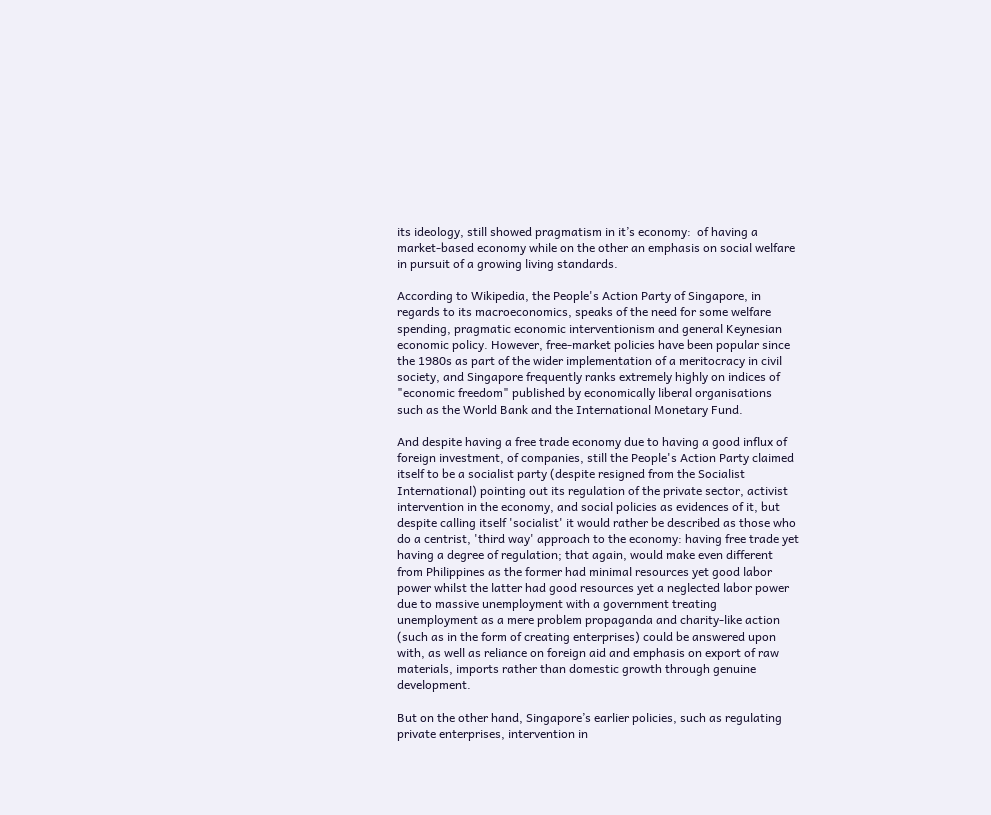its ideology, still showed pragmatism in it’s economy:  of having a market-based economy while on the other an emphasis on social welfare in pursuit of a growing living standards.

According to Wikipedia, the People's Action Party of Singapore, in regards to its macroeconomics, speaks of the need for some welfare spending, pragmatic economic interventionism and general Keynesian economic policy. However, free-market policies have been popular since the 1980s as part of the wider implementation of a meritocracy in civil society, and Singapore frequently ranks extremely highly on indices of "economic freedom" published by economically liberal organisations such as the World Bank and the International Monetary Fund.

And despite having a free trade economy due to having a good influx of foreign investment, of companies, still the People's Action Party claimed itself to be a socialist party (despite resigned from the Socialist International) pointing out its regulation of the private sector, activist intervention in the economy, and social policies as evidences of it, but despite calling itself 'socialist' it would rather be described as those who do a centrist, 'third way' approach to the economy: having free trade yet having a degree of regulation; that again, would make even different from Philippines as the former had minimal resources yet good labor power whilst the latter had good resources yet a neglected labor power due to massive unemployment with a government treating unemployment as a mere problem propaganda and charity-like action (such as in the form of creating enterprises) could be answered upon with, as well as reliance on foreign aid and emphasis on export of raw materials, imports rather than domestic growth through genuine development.

But on the other hand, Singapore’s earlier policies, such as regulating private enterprises, intervention in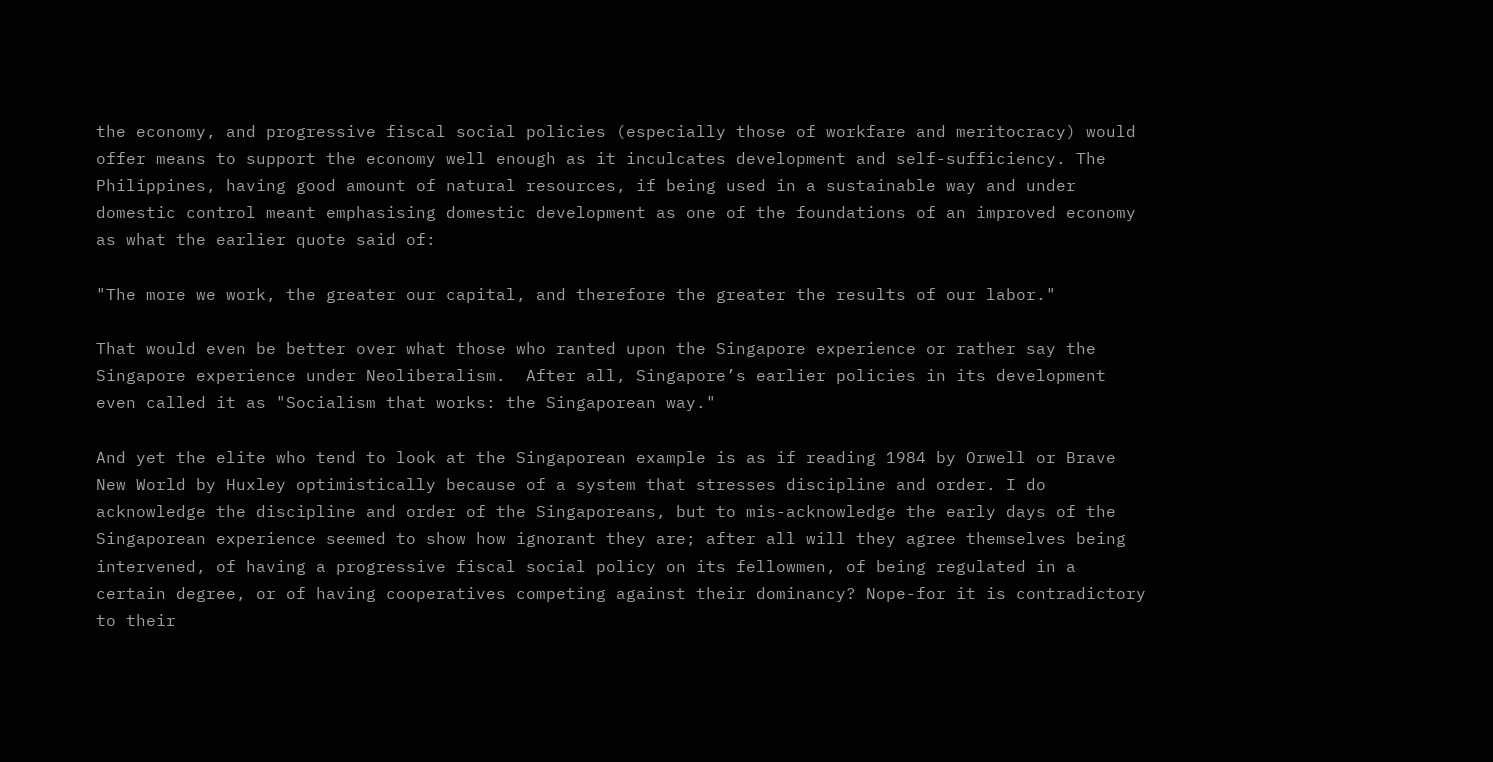the economy, and progressive fiscal social policies (especially those of workfare and meritocracy) would offer means to support the economy well enough as it inculcates development and self-sufficiency. The Philippines, having good amount of natural resources, if being used in a sustainable way and under domestic control meant emphasising domestic development as one of the foundations of an improved economy as what the earlier quote said of:

"The more we work, the greater our capital, and therefore the greater the results of our labor."

That would even be better over what those who ranted upon the Singapore experience or rather say the Singapore experience under Neoliberalism.  After all, Singapore’s earlier policies in its development even called it as "Socialism that works: the Singaporean way."

And yet the elite who tend to look at the Singaporean example is as if reading 1984 by Orwell or Brave New World by Huxley optimistically because of a system that stresses discipline and order. I do acknowledge the discipline and order of the Singaporeans, but to mis-acknowledge the early days of the Singaporean experience seemed to show how ignorant they are; after all will they agree themselves being intervened, of having a progressive fiscal social policy on its fellowmen, of being regulated in a certain degree, or of having cooperatives competing against their dominancy? Nope-for it is contradictory to their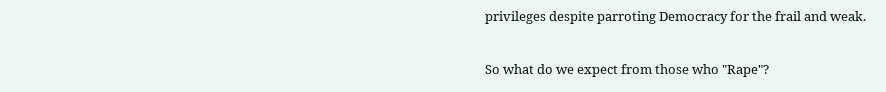privileges despite parroting Democracy for the frail and weak.

So what do we expect from those who "Rape"?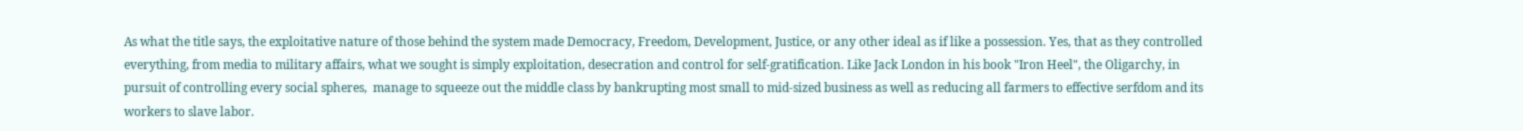As what the title says, the exploitative nature of those behind the system made Democracy, Freedom, Development, Justice, or any other ideal as if like a possession. Yes, that as they controlled everything, from media to military affairs, what we sought is simply exploitation, desecration and control for self-gratification. Like Jack London in his book "Iron Heel", the Oligarchy, in pursuit of controlling every social spheres,  manage to squeeze out the middle class by bankrupting most small to mid-sized business as well as reducing all farmers to effective serfdom and its workers to slave labor.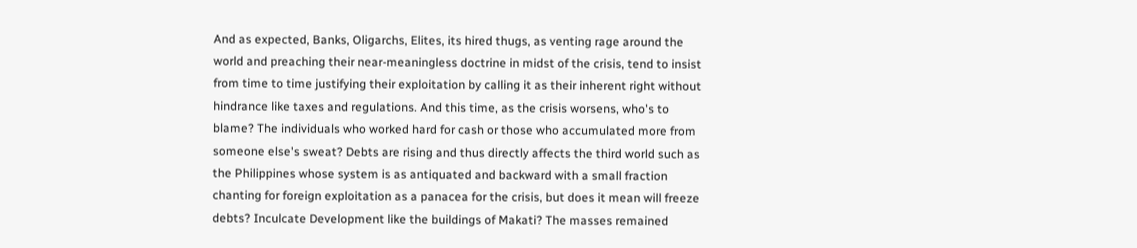And as expected, Banks, Oligarchs, Elites, its hired thugs, as venting rage around the world and preaching their near-meaningless doctrine in midst of the crisis, tend to insist from time to time justifying their exploitation by calling it as their inherent right without hindrance like taxes and regulations. And this time, as the crisis worsens, who's to blame? The individuals who worked hard for cash or those who accumulated more from someone else's sweat? Debts are rising and thus directly affects the third world such as the Philippines whose system is as antiquated and backward with a small fraction chanting for foreign exploitation as a panacea for the crisis, but does it mean will freeze debts? Inculcate Development like the buildings of Makati? The masses remained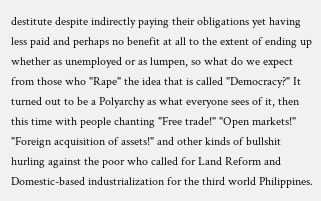destitute despite indirectly paying their obligations yet having less paid and perhaps no benefit at all to the extent of ending up whether as unemployed or as lumpen, so what do we expect from those who "Rape" the idea that is called "Democracy?" It turned out to be a Polyarchy as what everyone sees of it, then this time with people chanting "Free trade!" "Open markets!" "Foreign acquisition of assets!" and other kinds of bullshit hurling against the poor who called for Land Reform and Domestic-based industrialization for the third world Philippines.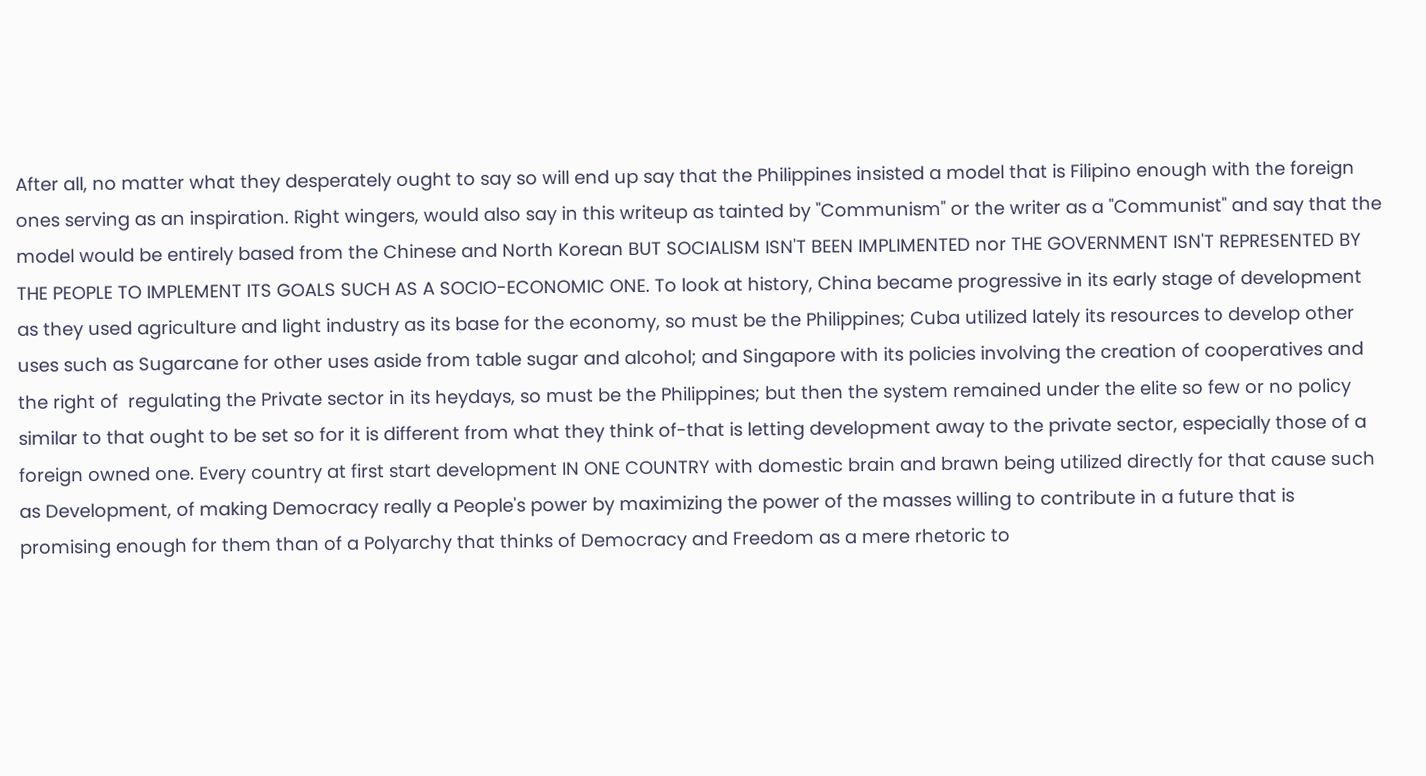After all, no matter what they desperately ought to say so will end up say that the Philippines insisted a model that is Filipino enough with the foreign ones serving as an inspiration. Right wingers, would also say in this writeup as tainted by "Communism" or the writer as a "Communist" and say that the model would be entirely based from the Chinese and North Korean BUT SOCIALISM ISN'T BEEN IMPLIMENTED nor THE GOVERNMENT ISN'T REPRESENTED BY THE PEOPLE TO IMPLEMENT ITS GOALS SUCH AS A SOCIO-ECONOMIC ONE. To look at history, China became progressive in its early stage of development as they used agriculture and light industry as its base for the economy, so must be the Philippines; Cuba utilized lately its resources to develop other uses such as Sugarcane for other uses aside from table sugar and alcohol; and Singapore with its policies involving the creation of cooperatives and the right of  regulating the Private sector in its heydays, so must be the Philippines; but then the system remained under the elite so few or no policy similar to that ought to be set so for it is different from what they think of-that is letting development away to the private sector, especially those of a foreign owned one. Every country at first start development IN ONE COUNTRY with domestic brain and brawn being utilized directly for that cause such as Development, of making Democracy really a People's power by maximizing the power of the masses willing to contribute in a future that is promising enough for them than of a Polyarchy that thinks of Democracy and Freedom as a mere rhetoric to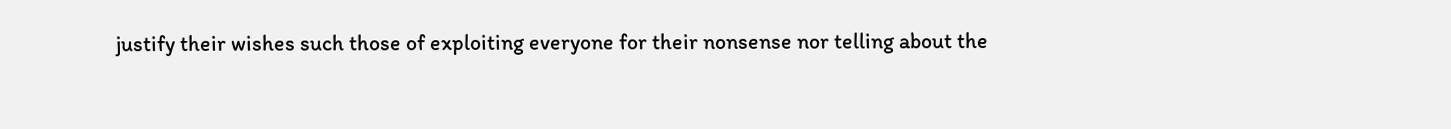justify their wishes such those of exploiting everyone for their nonsense nor telling about the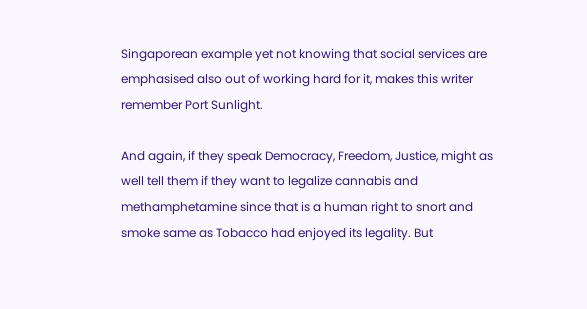Singaporean example yet not knowing that social services are emphasised also out of working hard for it, makes this writer remember Port Sunlight.

And again, if they speak Democracy, Freedom, Justice, might as well tell them if they want to legalize cannabis and methamphetamine since that is a human right to snort and smoke same as Tobacco had enjoyed its legality. But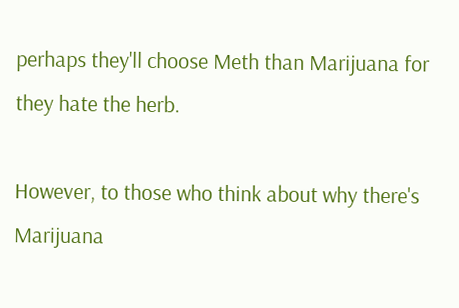perhaps they'll choose Meth than Marijuana for they hate the herb.

However, to those who think about why there's Marijuana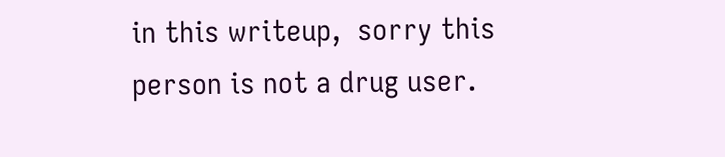in this writeup,  sorry this person is not a drug user.